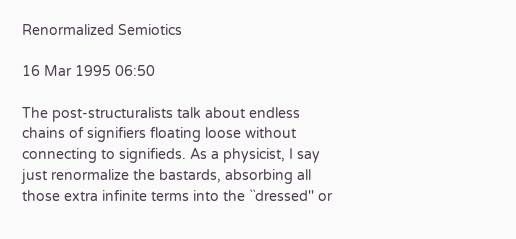Renormalized Semiotics

16 Mar 1995 06:50

The post-structuralists talk about endless chains of signifiers floating loose without connecting to signifieds. As a physicist, I say just renormalize the bastards, absorbing all those extra infinite terms into the ``dressed'' or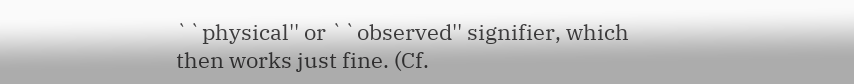``physical'' or ``observed'' signifier, which then works just fine. (Cf.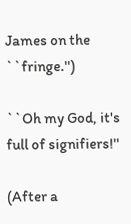James on the ``fringe.'')

``Oh my God, it's full of signifiers!''

(After a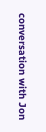conversation with Jon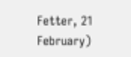Fetter, 21 February)